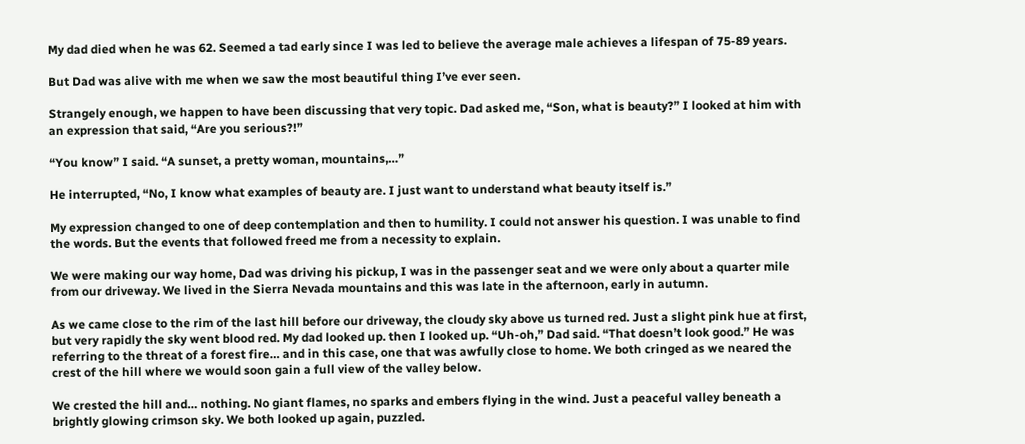My dad died when he was 62. Seemed a tad early since I was led to believe the average male achieves a lifespan of 75-89 years.

But Dad was alive with me when we saw the most beautiful thing I’ve ever seen.

Strangely enough, we happen to have been discussing that very topic. Dad asked me, “Son, what is beauty?” I looked at him with an expression that said, “Are you serious?!”

“You know” I said. “A sunset, a pretty woman, mountains,…”

He interrupted, “No, I know what examples of beauty are. I just want to understand what beauty itself is.”

My expression changed to one of deep contemplation and then to humility. I could not answer his question. I was unable to find the words. But the events that followed freed me from a necessity to explain.

We were making our way home, Dad was driving his pickup, I was in the passenger seat and we were only about a quarter mile from our driveway. We lived in the Sierra Nevada mountains and this was late in the afternoon, early in autumn.

As we came close to the rim of the last hill before our driveway, the cloudy sky above us turned red. Just a slight pink hue at first, but very rapidly the sky went blood red. My dad looked up. then I looked up. “Uh-oh,” Dad said. “That doesn’t look good.” He was referring to the threat of a forest fire… and in this case, one that was awfully close to home. We both cringed as we neared the crest of the hill where we would soon gain a full view of the valley below.

We crested the hill and… nothing. No giant flames, no sparks and embers flying in the wind. Just a peaceful valley beneath a brightly glowing crimson sky. We both looked up again, puzzled.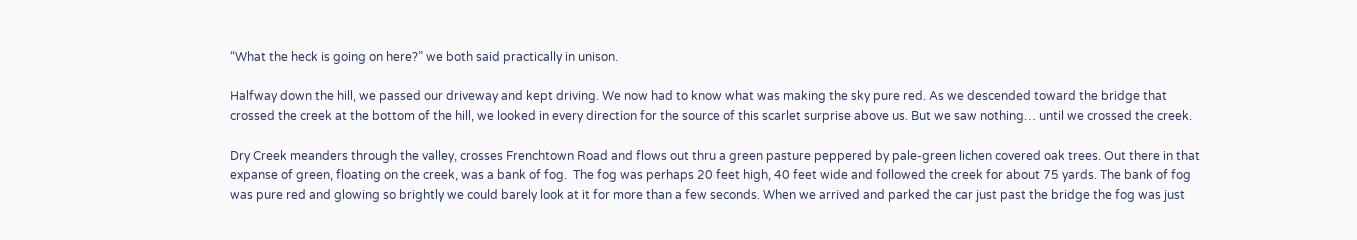“What the heck is going on here?” we both said practically in unison.

Halfway down the hill, we passed our driveway and kept driving. We now had to know what was making the sky pure red. As we descended toward the bridge that crossed the creek at the bottom of the hill, we looked in every direction for the source of this scarlet surprise above us. But we saw nothing… until we crossed the creek.

Dry Creek meanders through the valley, crosses Frenchtown Road and flows out thru a green pasture peppered by pale-green lichen covered oak trees. Out there in that expanse of green, floating on the creek, was a bank of fog.  The fog was perhaps 20 feet high, 40 feet wide and followed the creek for about 75 yards. The bank of fog was pure red and glowing so brightly we could barely look at it for more than a few seconds. When we arrived and parked the car just past the bridge the fog was just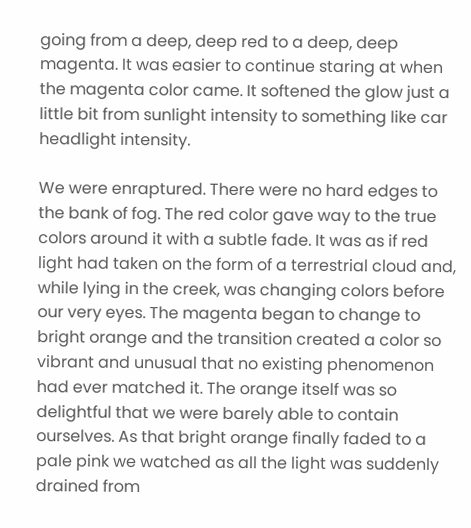going from a deep, deep red to a deep, deep magenta. It was easier to continue staring at when the magenta color came. It softened the glow just a little bit from sunlight intensity to something like car headlight intensity.

We were enraptured. There were no hard edges to the bank of fog. The red color gave way to the true colors around it with a subtle fade. It was as if red light had taken on the form of a terrestrial cloud and, while lying in the creek, was changing colors before our very eyes. The magenta began to change to bright orange and the transition created a color so vibrant and unusual that no existing phenomenon had ever matched it. The orange itself was so delightful that we were barely able to contain ourselves. As that bright orange finally faded to a pale pink we watched as all the light was suddenly drained from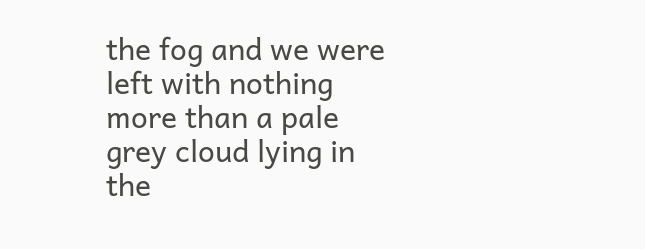the fog and we were left with nothing more than a pale grey cloud lying in the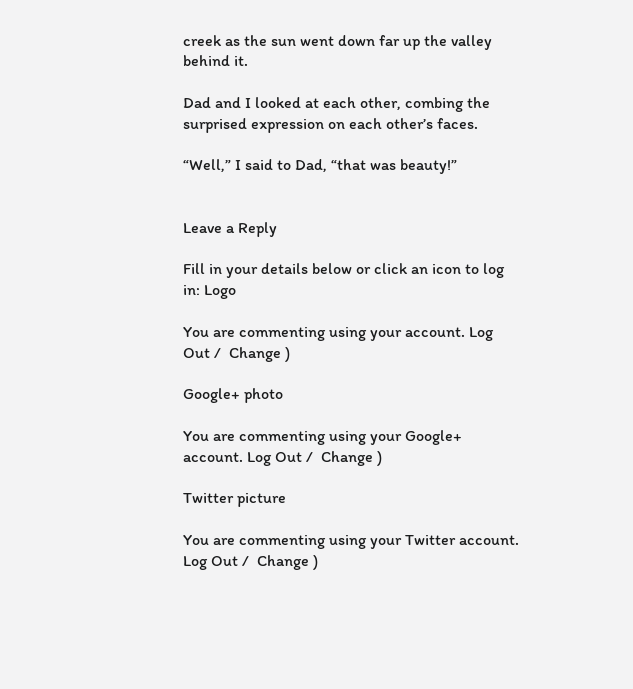creek as the sun went down far up the valley behind it.

Dad and I looked at each other, combing the surprised expression on each other’s faces.

“Well,” I said to Dad, “that was beauty!”


Leave a Reply

Fill in your details below or click an icon to log in: Logo

You are commenting using your account. Log Out /  Change )

Google+ photo

You are commenting using your Google+ account. Log Out /  Change )

Twitter picture

You are commenting using your Twitter account. Log Out /  Change )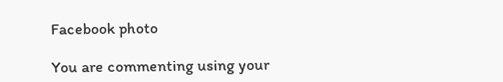Facebook photo

You are commenting using your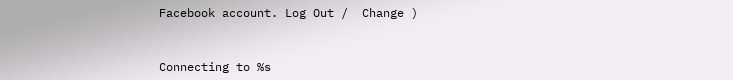Facebook account. Log Out /  Change )


Connecting to %s